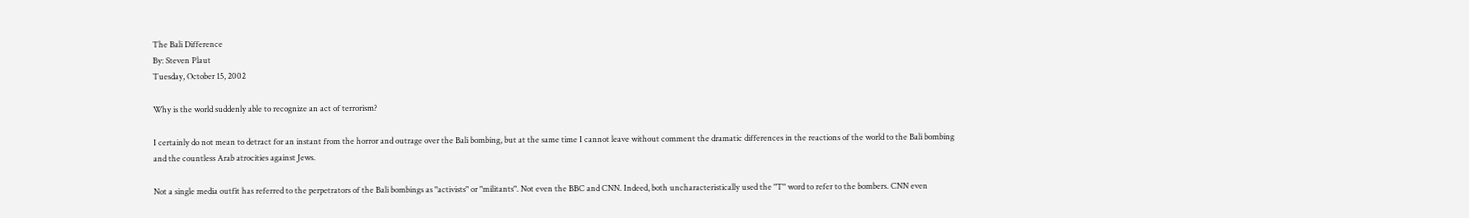The Bali Difference
By: Steven Plaut
Tuesday, October 15, 2002

Why is the world suddenly able to recognize an act of terrorism?

I certainly do not mean to detract for an instant from the horror and outrage over the Bali bombing, but at the same time I cannot leave without comment the dramatic differences in the reactions of the world to the Bali bombing and the countless Arab atrocities against Jews.

Not a single media outfit has referred to the perpetrators of the Bali bombings as "activists" or "militants". Not even the BBC and CNN. Indeed, both uncharacteristically used the "T" word to refer to the bombers. CNN even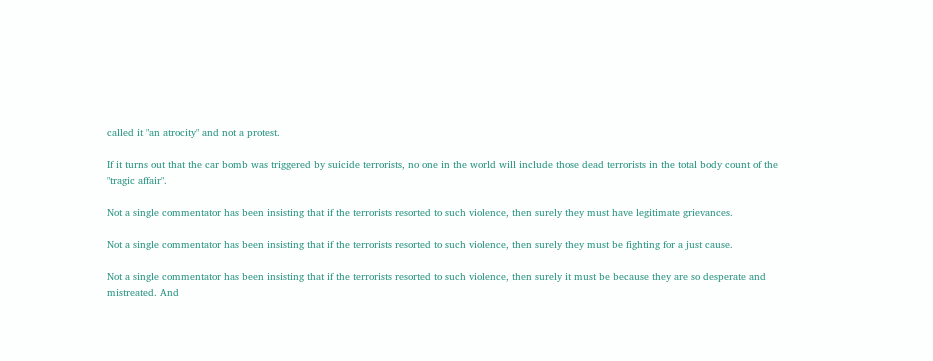called it "an atrocity" and not a protest.

If it turns out that the car bomb was triggered by suicide terrorists, no one in the world will include those dead terrorists in the total body count of the "tragic affair".

Not a single commentator has been insisting that if the terrorists resorted to such violence, then surely they must have legitimate grievances.

Not a single commentator has been insisting that if the terrorists resorted to such violence, then surely they must be fighting for a just cause.

Not a single commentator has been insisting that if the terrorists resorted to such violence, then surely it must be because they are so desperate and mistreated. And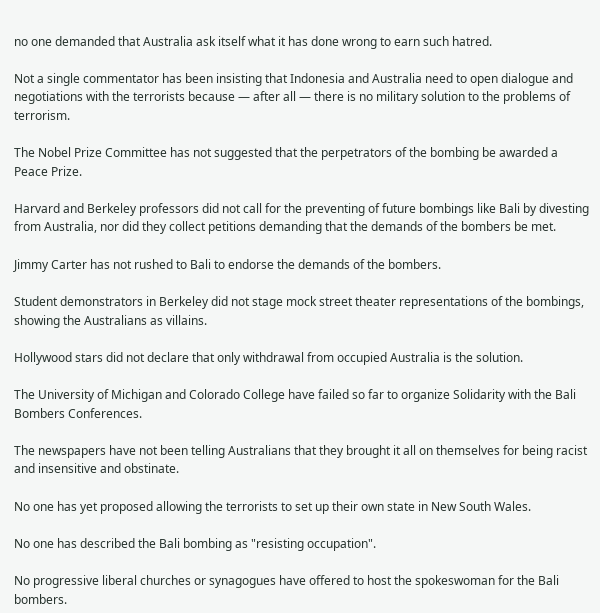no one demanded that Australia ask itself what it has done wrong to earn such hatred.

Not a single commentator has been insisting that Indonesia and Australia need to open dialogue and negotiations with the terrorists because — after all — there is no military solution to the problems of terrorism.

The Nobel Prize Committee has not suggested that the perpetrators of the bombing be awarded a Peace Prize.

Harvard and Berkeley professors did not call for the preventing of future bombings like Bali by divesting from Australia, nor did they collect petitions demanding that the demands of the bombers be met.

Jimmy Carter has not rushed to Bali to endorse the demands of the bombers.

Student demonstrators in Berkeley did not stage mock street theater representations of the bombings, showing the Australians as villains.

Hollywood stars did not declare that only withdrawal from occupied Australia is the solution.

The University of Michigan and Colorado College have failed so far to organize Solidarity with the Bali Bombers Conferences.

The newspapers have not been telling Australians that they brought it all on themselves for being racist and insensitive and obstinate.

No one has yet proposed allowing the terrorists to set up their own state in New South Wales.

No one has described the Bali bombing as "resisting occupation".

No progressive liberal churches or synagogues have offered to host the spokeswoman for the Bali bombers.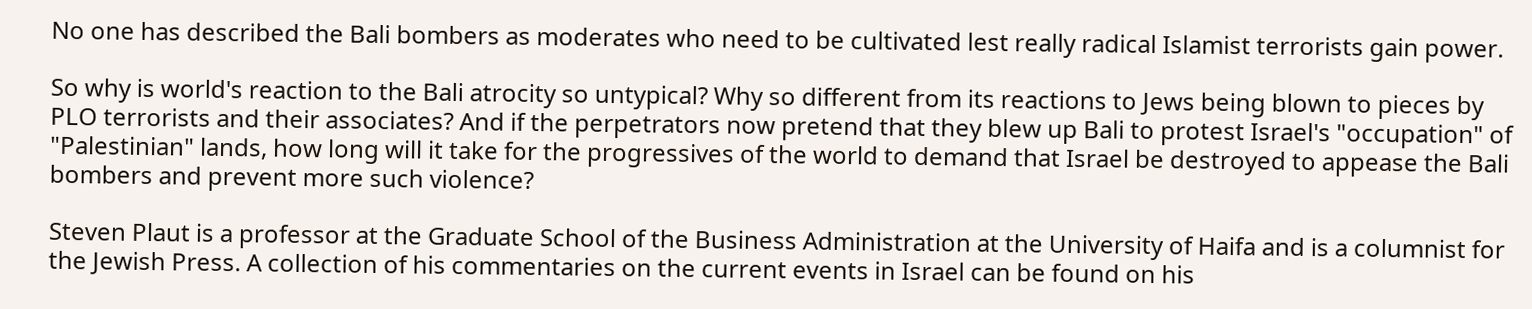No one has described the Bali bombers as moderates who need to be cultivated lest really radical Islamist terrorists gain power.

So why is world's reaction to the Bali atrocity so untypical? Why so different from its reactions to Jews being blown to pieces by PLO terrorists and their associates? And if the perpetrators now pretend that they blew up Bali to protest Israel's "occupation" of "Palestinian" lands, how long will it take for the progressives of the world to demand that Israel be destroyed to appease the Bali bombers and prevent more such violence?

Steven Plaut is a professor at the Graduate School of the Business Administration at the University of Haifa and is a columnist for the Jewish Press. A collection of his commentaries on the current events in Israel can be found on his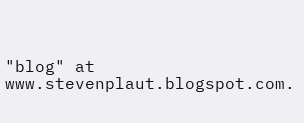"blog" at www.stevenplaut.blogspot.com.